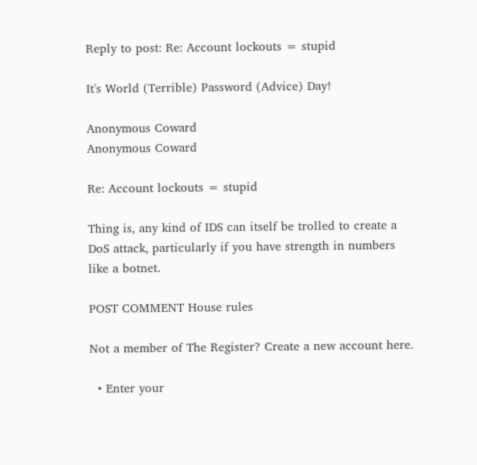Reply to post: Re: Account lockouts = stupid

It's World (Terrible) Password (Advice) Day!

Anonymous Coward
Anonymous Coward

Re: Account lockouts = stupid

Thing is, any kind of IDS can itself be trolled to create a DoS attack, particularly if you have strength in numbers like a botnet.

POST COMMENT House rules

Not a member of The Register? Create a new account here.

  • Enter your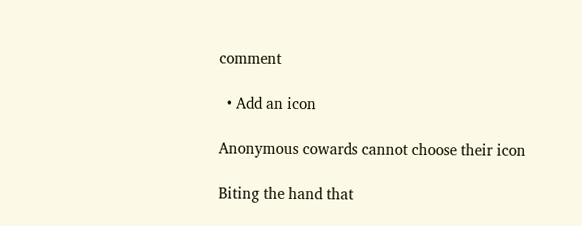comment

  • Add an icon

Anonymous cowards cannot choose their icon

Biting the hand that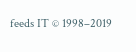feeds IT © 1998–2019